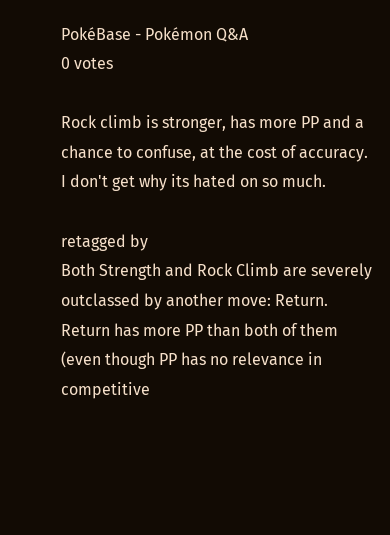PokéBase - Pokémon Q&A
0 votes

Rock climb is stronger, has more PP and a chance to confuse, at the cost of accuracy. I don't get why its hated on so much.

retagged by
Both Strength and Rock Climb are severely outclassed by another move: Return. Return has more PP than both of them (even though PP has no relevance in competitive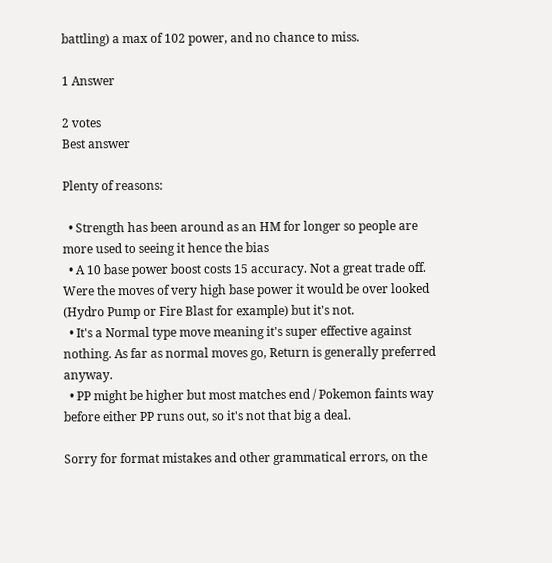battling) a max of 102 power, and no chance to miss.

1 Answer

2 votes
Best answer

Plenty of reasons:

  • Strength has been around as an HM for longer so people are more used to seeing it hence the bias
  • A 10 base power boost costs 15 accuracy. Not a great trade off. Were the moves of very high base power it would be over looked (Hydro Pump or Fire Blast for example) but it's not.
  • It's a Normal type move meaning it's super effective against nothing. As far as normal moves go, Return is generally preferred anyway.
  • PP might be higher but most matches end / Pokemon faints way before either PP runs out, so it's not that big a deal.

Sorry for format mistakes and other grammatical errors, on the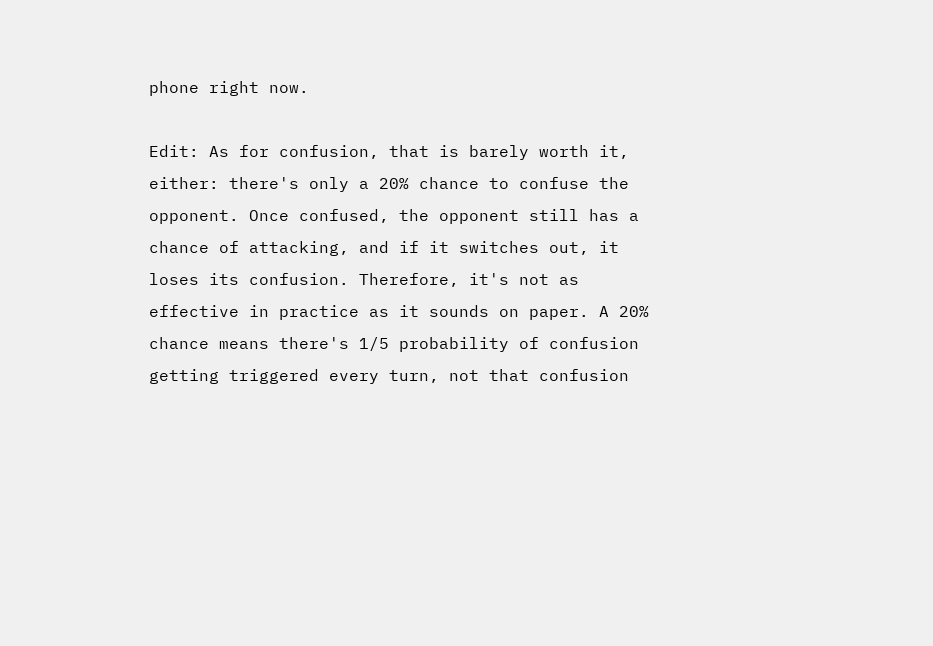phone right now.

Edit: As for confusion, that is barely worth it, either: there's only a 20% chance to confuse the opponent. Once confused, the opponent still has a chance of attacking, and if it switches out, it loses its confusion. Therefore, it's not as effective in practice as it sounds on paper. A 20% chance means there's 1/5 probability of confusion getting triggered every turn, not that confusion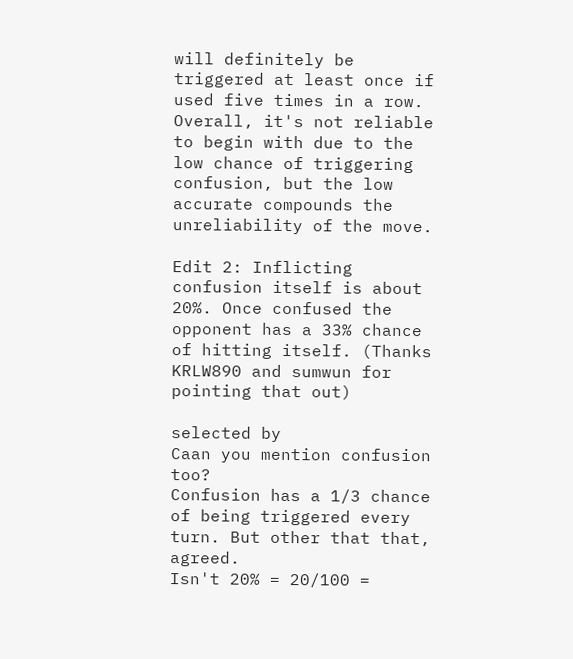will definitely be triggered at least once if used five times in a row. Overall, it's not reliable to begin with due to the low chance of triggering confusion, but the low accurate compounds the unreliability of the move.

Edit 2: Inflicting confusion itself is about 20%. Once confused the opponent has a 33% chance of hitting itself. (Thanks KRLW890 and sumwun for pointing that out)

selected by
Caan you mention confusion too?
Confusion has a 1/3 chance of being triggered every turn. But other that that, agreed.
Isn't 20% = 20/100 =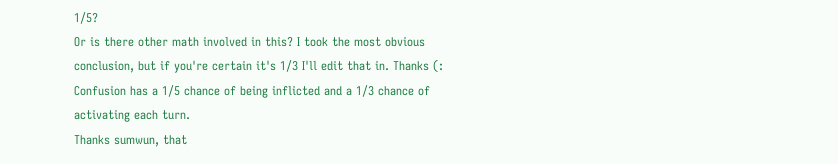1/5?
Or is there other math involved in this? I took the most obvious conclusion, but if you're certain it's 1/3 I'll edit that in. Thanks (:
Confusion has a 1/5 chance of being inflicted and a 1/3 chance of activating each turn.
Thanks sumwun, that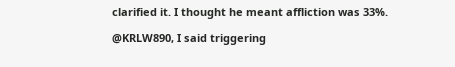clarified it. I thought he meant affliction was 33%.

@KRLW890, I said triggering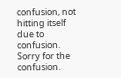confusion, not hitting itself due to confusion. Sorry for the confusion.